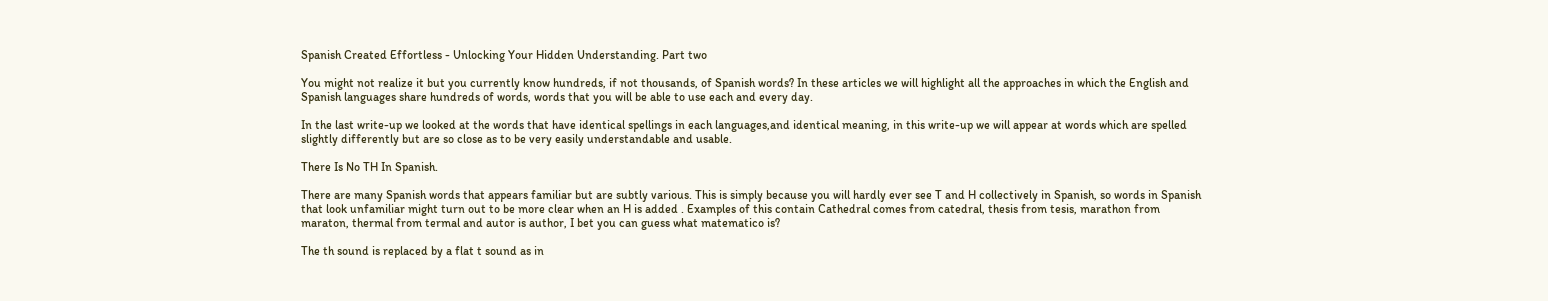Spanish Created Effortless - Unlocking Your Hidden Understanding. Part two

You might not realize it but you currently know hundreds, if not thousands, of Spanish words? In these articles we will highlight all the approaches in which the English and Spanish languages share hundreds of words, words that you will be able to use each and every day.

In the last write-up we looked at the words that have identical spellings in each languages,and identical meaning, in this write-up we will appear at words which are spelled slightly differently but are so close as to be very easily understandable and usable.

There Is No TH In Spanish.

There are many Spanish words that appears familiar but are subtly various. This is simply because you will hardly ever see T and H collectively in Spanish, so words in Spanish that look unfamiliar might turn out to be more clear when an H is added . Examples of this contain Cathedral comes from catedral, thesis from tesis, marathon from maraton, thermal from termal and autor is author, I bet you can guess what matematico is?

The th sound is replaced by a flat t sound as in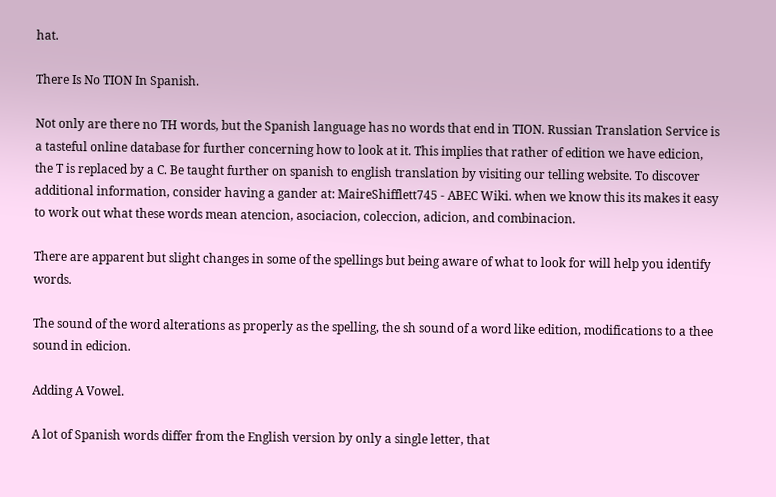hat.

There Is No TION In Spanish.

Not only are there no TH words, but the Spanish language has no words that end in TION. Russian Translation Service is a tasteful online database for further concerning how to look at it. This implies that rather of edition we have edicion, the T is replaced by a C. Be taught further on spanish to english translation by visiting our telling website. To discover additional information, consider having a gander at: MaireShifflett745 - ABEC Wiki. when we know this its makes it easy to work out what these words mean atencion, asociacion, coleccion, adicion, and combinacion.

There are apparent but slight changes in some of the spellings but being aware of what to look for will help you identify words.

The sound of the word alterations as properly as the spelling, the sh sound of a word like edition, modifications to a thee sound in edicion.

Adding A Vowel.

A lot of Spanish words differ from the English version by only a single letter, that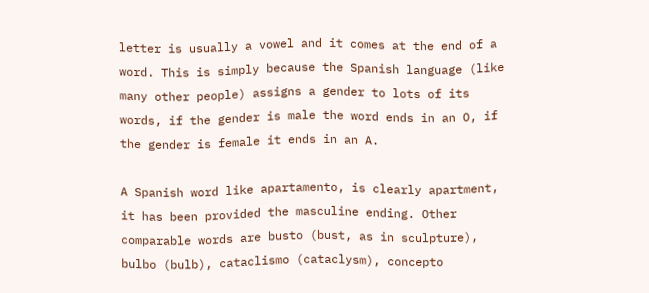letter is usually a vowel and it comes at the end of a word. This is simply because the Spanish language (like many other people) assigns a gender to lots of its words, if the gender is male the word ends in an O, if the gender is female it ends in an A.

A Spanish word like apartamento, is clearly apartment, it has been provided the masculine ending. Other comparable words are busto (bust, as in sculpture), bulbo (bulb), cataclismo (cataclysm), concepto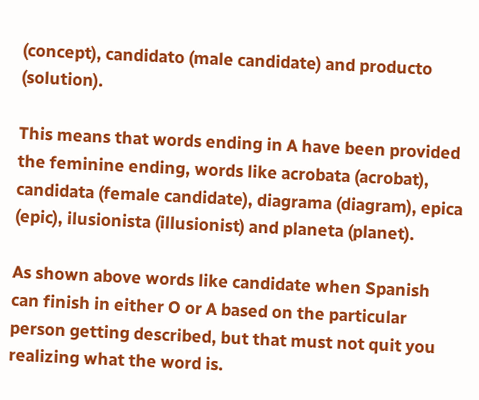(concept), candidato (male candidate) and producto (solution).

This means that words ending in A have been provided the feminine ending, words like acrobata (acrobat), candidata (female candidate), diagrama (diagram), epica (epic), ilusionista (illusionist) and planeta (planet).

As shown above words like candidate when Spanish can finish in either O or A based on the particular person getting described, but that must not quit you realizing what the word is.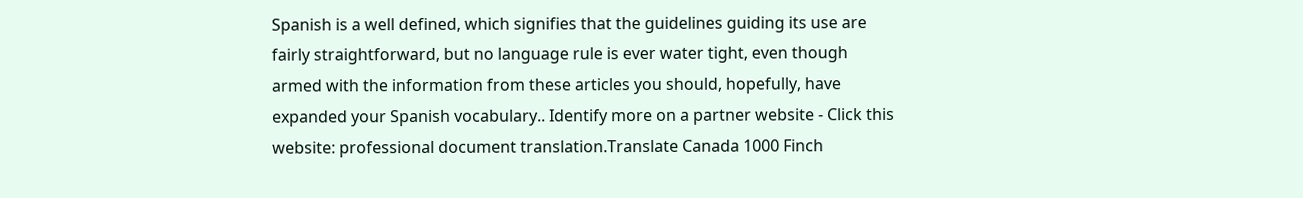Spanish is a well defined, which signifies that the guidelines guiding its use are fairly straightforward, but no language rule is ever water tight, even though armed with the information from these articles you should, hopefully, have expanded your Spanish vocabulary.. Identify more on a partner website - Click this website: professional document translation.Translate Canada 1000 Finch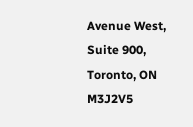Avenue West, Suite 900, Toronto, ON M3J2V5